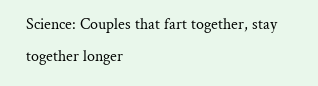Science: Couples that fart together, stay together longer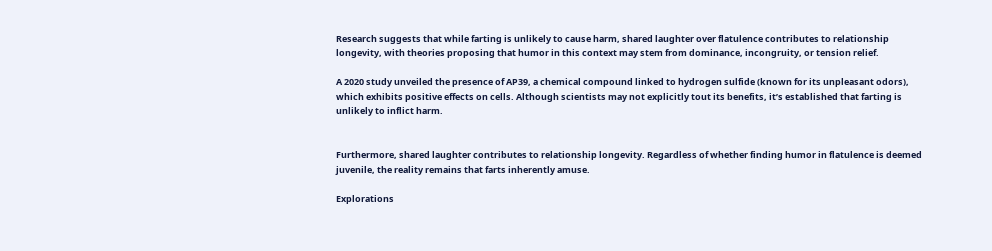Research suggests that while farting is unlikely to cause harm, shared laughter over flatulence contributes to relationship longevity, with theories proposing that humor in this context may stem from dominance, incongruity, or tension relief.

A 2020 study unveiled the presence of AP39, a chemical compound linked to hydrogen sulfide (known for its unpleasant odors), which exhibits positive effects on cells. Although scientists may not explicitly tout its benefits, it’s established that farting is unlikely to inflict harm.


Furthermore, shared laughter contributes to relationship longevity. Regardless of whether finding humor in flatulence is deemed juvenile, the reality remains that farts inherently amuse.

Explorations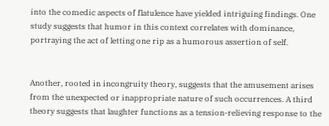into the comedic aspects of flatulence have yielded intriguing findings. One study suggests that humor in this context correlates with dominance, portraying the act of letting one rip as a humorous assertion of self.


Another, rooted in incongruity theory, suggests that the amusement arises from the unexpected or inappropriate nature of such occurrences. A third theory suggests that laughter functions as a tension-relieving response to the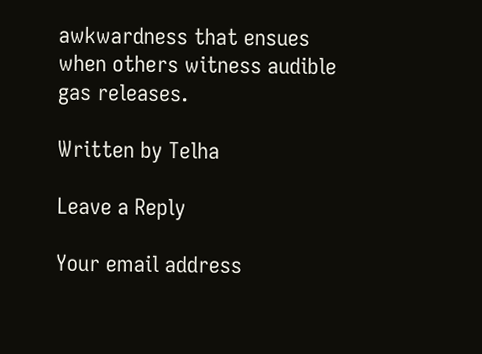awkwardness that ensues when others witness audible gas releases.

Written by Telha

Leave a Reply

Your email address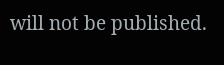will not be published.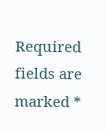Required fields are marked *